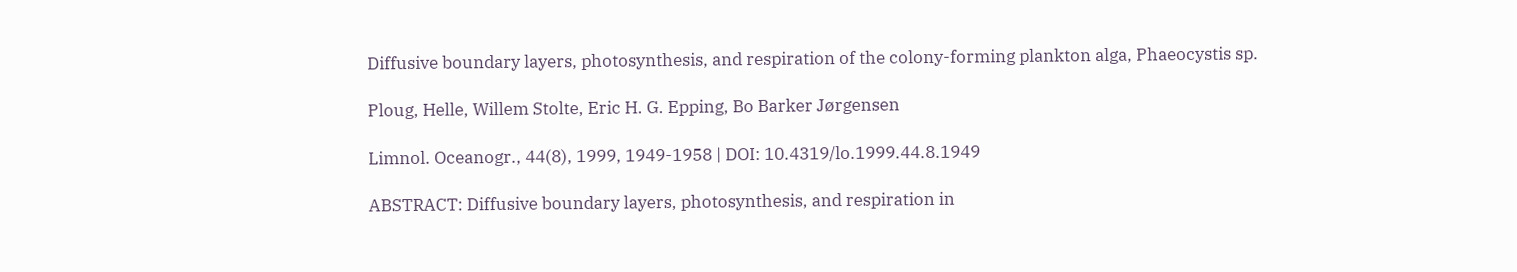Diffusive boundary layers, photosynthesis, and respiration of the colony-forming plankton alga, Phaeocystis sp.

Ploug, Helle, Willem Stolte, Eric H. G. Epping, Bo Barker Jørgensen

Limnol. Oceanogr., 44(8), 1999, 1949-1958 | DOI: 10.4319/lo.1999.44.8.1949

ABSTRACT: Diffusive boundary layers, photosynthesis, and respiration in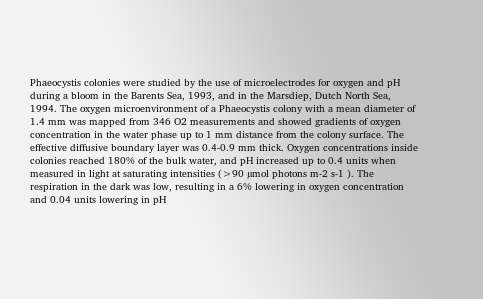Phaeocystis colonies were studied by the use of microelectrodes for oxygen and pH during a bloom in the Barents Sea, 1993, and in the Marsdiep, Dutch North Sea, 1994. The oxygen microenvironment of a Phaeocystis colony with a mean diameter of 1.4 mm was mapped from 346 O2 measurements and showed gradients of oxygen concentration in the water phase up to 1 mm distance from the colony surface. The effective diffusive boundary layer was 0.4-0.9 mm thick. Oxygen concentrations inside colonies reached 180% of the bulk water, and pH increased up to 0.4 units when measured in light at saturating intensities (>90 µmol photons m-2 s-1 ). The respiration in the dark was low, resulting in a 6% lowering in oxygen concentration and 0.04 units lowering in pH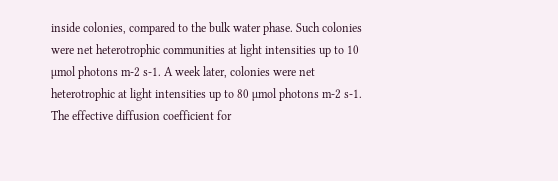inside colonies, compared to the bulk water phase. Such colonies were net heterotrophic communities at light intensities up to 10 µmol photons m-2 s-1. A week later, colonies were net heterotrophic at light intensities up to 80 µmol photons m-2 s-1. The effective diffusion coefficient for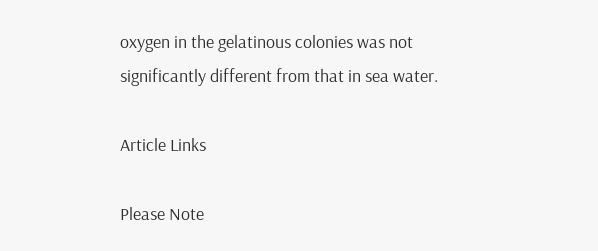oxygen in the gelatinous colonies was not significantly different from that in sea water.

Article Links

Please Note